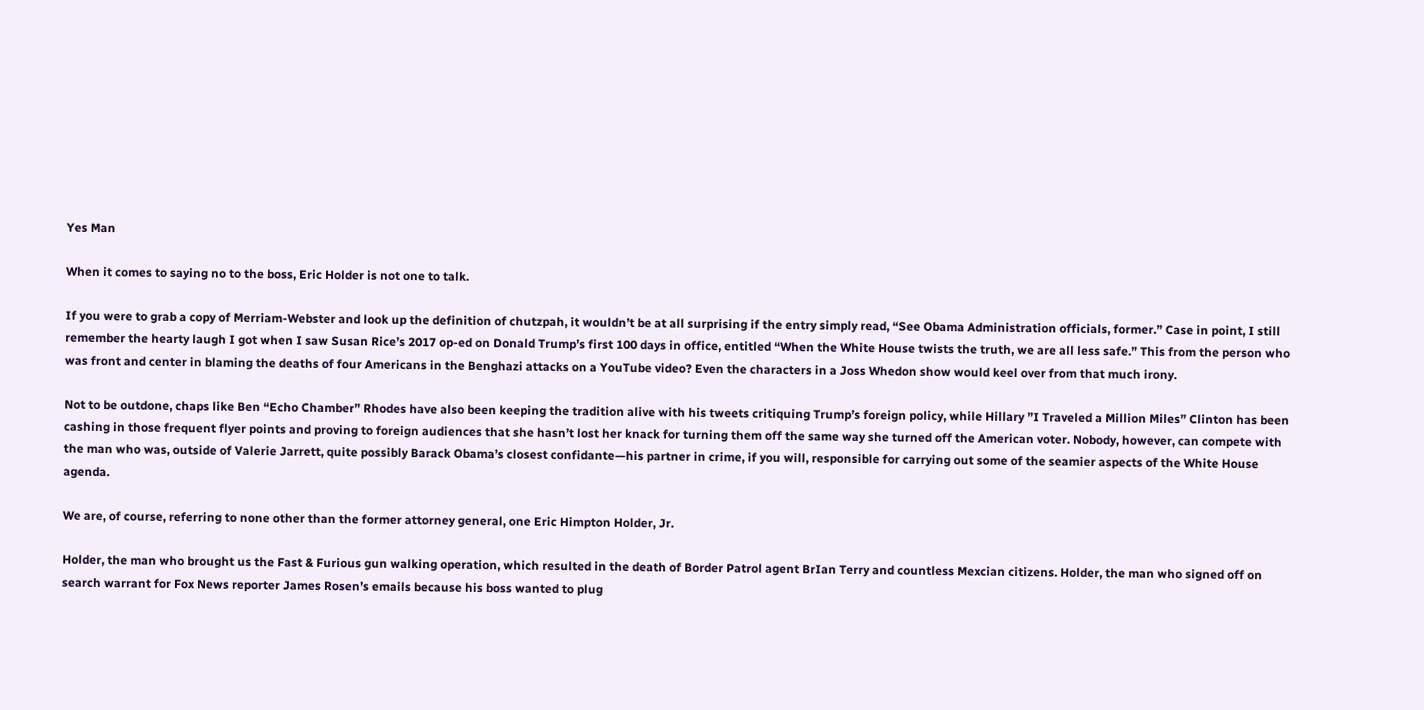Yes Man

When it comes to saying no to the boss, Eric Holder is not one to talk.

If you were to grab a copy of Merriam-Webster and look up the definition of chutzpah, it wouldn’t be at all surprising if the entry simply read, “See Obama Administration officials, former.” Case in point, I still remember the hearty laugh I got when I saw Susan Rice’s 2017 op-ed on Donald Trump’s first 100 days in office, entitled “When the White House twists the truth, we are all less safe.” This from the person who was front and center in blaming the deaths of four Americans in the Benghazi attacks on a YouTube video? Even the characters in a Joss Whedon show would keel over from that much irony.

Not to be outdone, chaps like Ben “Echo Chamber” Rhodes have also been keeping the tradition alive with his tweets critiquing Trump’s foreign policy, while Hillary ”I Traveled a Million Miles” Clinton has been cashing in those frequent flyer points and proving to foreign audiences that she hasn’t lost her knack for turning them off the same way she turned off the American voter. Nobody, however, can compete with the man who was, outside of Valerie Jarrett, quite possibly Barack Obama’s closest confidante—his partner in crime, if you will, responsible for carrying out some of the seamier aspects of the White House agenda.

We are, of course, referring to none other than the former attorney general, one Eric Himpton Holder, Jr.

Holder, the man who brought us the Fast & Furious gun walking operation, which resulted in the death of Border Patrol agent BrIan Terry and countless Mexcian citizens. Holder, the man who signed off on search warrant for Fox News reporter James Rosen’s emails because his boss wanted to plug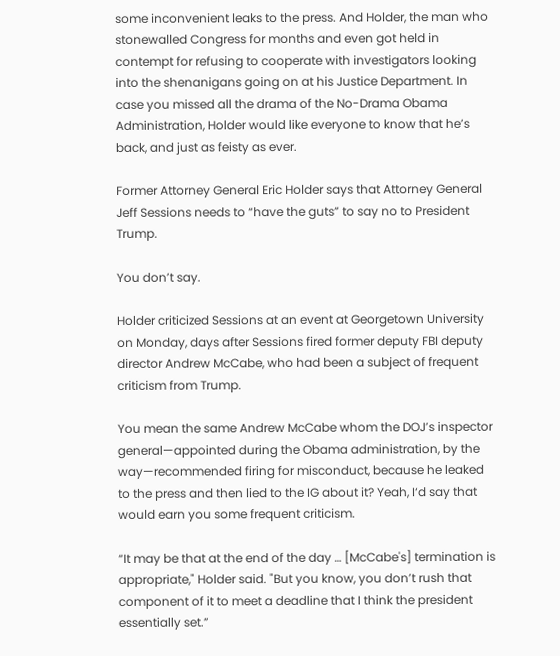some inconvenient leaks to the press. And Holder, the man who stonewalled Congress for months and even got held in contempt for refusing to cooperate with investigators looking into the shenanigans going on at his Justice Department. In case you missed all the drama of the No-Drama Obama Administration, Holder would like everyone to know that he’s back, and just as feisty as ever.

Former Attorney General Eric Holder says that Attorney General Jeff Sessions needs to “have the guts” to say no to President Trump.

You don’t say.

Holder criticized Sessions at an event at Georgetown University on Monday, days after Sessions fired former deputy FBI deputy director Andrew McCabe, who had been a subject of frequent criticism from Trump.

You mean the same Andrew McCabe whom the DOJ’s inspector general—appointed during the Obama administration, by the way—recommended firing for misconduct, because he leaked to the press and then lied to the IG about it? Yeah, I‘d say that would earn you some frequent criticism.

“It may be that at the end of the day … [McCabe's] termination is appropriate," Holder said. "But you know, you don’t rush that component of it to meet a deadline that I think the president essentially set.”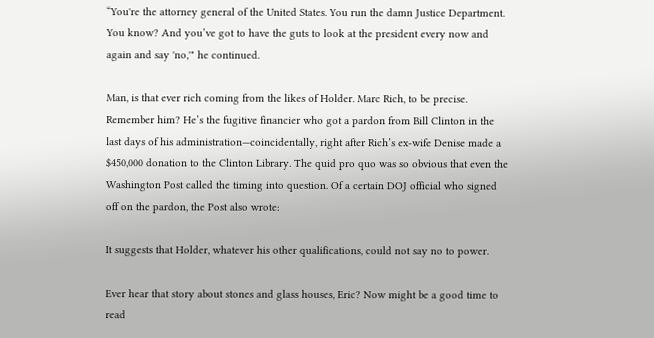“You're the attorney general of the United States. You run the damn Justice Department. You know? And you’ve got to have the guts to look at the president every now and again and say 'no,'" he continued.

Man, is that ever rich coming from the likes of Holder. Marc Rich, to be precise. Remember him? He’s the fugitive financier who got a pardon from Bill Clinton in the last days of his administration—coincidentally, right after Rich’s ex-wife Denise made a $450,000 donation to the Clinton Library. The quid pro quo was so obvious that even the Washington Post called the timing into question. Of a certain DOJ official who signed off on the pardon, the Post also wrote:

It suggests that Holder, whatever his other qualifications, could not say no to power.

Ever hear that story about stones and glass houses, Eric? Now might be a good time to read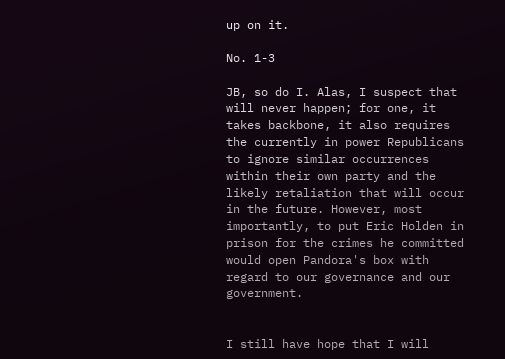up on it.

No. 1-3

JB, so do I. Alas, I suspect that will never happen; for one, it takes backbone, it also requires the currently in power Republicans to ignore similar occurrences within their own party and the likely retaliation that will occur in the future. However, most importantly, to put Eric Holden in prison for the crimes he committed would open Pandora's box with regard to our governance and our government.


I still have hope that I will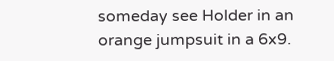someday see Holder in an orange jumpsuit in a 6x9.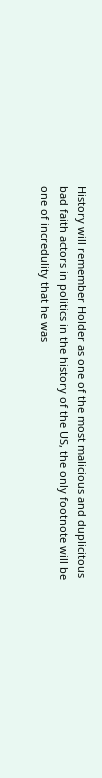History will remember Holder as one of the most malicious and duplicitous bad faith actors in politics in the history of the US, the only footnote will be one of incredulity that he was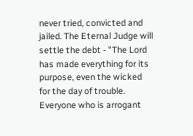never tried, convicted and jailed. The Eternal Judge will settle the debt - "The Lord has made everything for its purpose, even the wicked for the day of trouble. Everyone who is arrogant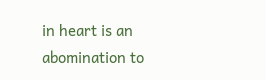in heart is an abomination to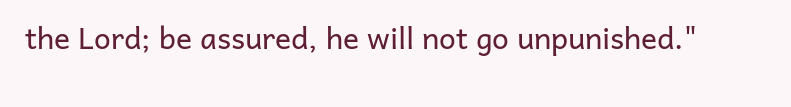the Lord; be assured, he will not go unpunished."